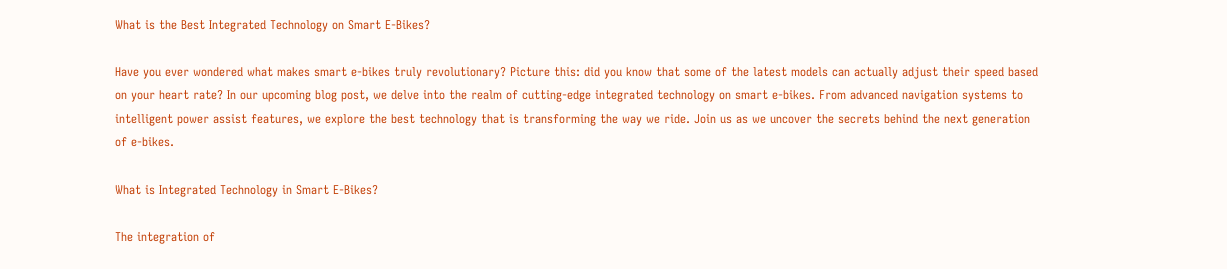What is the Best Integrated Technology on Smart E-Bikes?

Have you ever wondered what makes smart e-bikes truly revolutionary? Picture this: did you know that some of the latest models can actually adjust their speed based on your heart rate? In our upcoming blog post, we delve into the realm of cutting-edge integrated technology on smart e-bikes. From advanced navigation systems to intelligent power assist features, we explore the best technology that is transforming the way we ride. Join us as we uncover the secrets behind the next generation of e-bikes.

What is Integrated Technology in Smart E-Bikes?

The integration of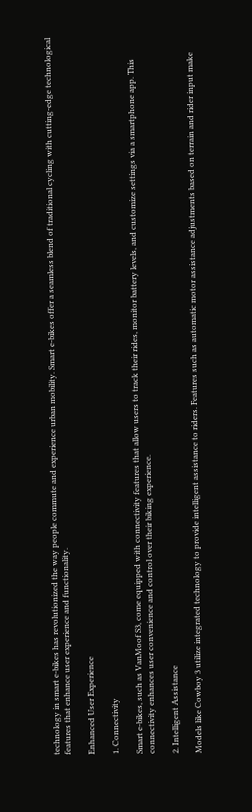technology in smart e-bikes has revolutionized the way people commute and experience urban mobility. Smart e-bikes offer a seamless blend of traditional cycling with cutting-edge technological features that enhance user experience and functionality.

Enhanced User Experience

1. Connectivity

Smart e-bikes, such as VanMoof S3, come equipped with connectivity features that allow users to track their rides, monitor battery levels, and customize settings via a smartphone app. This connectivity enhances user convenience and control over their biking experience.

2. Intelligent Assistance

Models like Cowboy 3 utilize integrated technology to provide intelligent assistance to riders. Features such as automatic motor assistance adjustments based on terrain and rider input make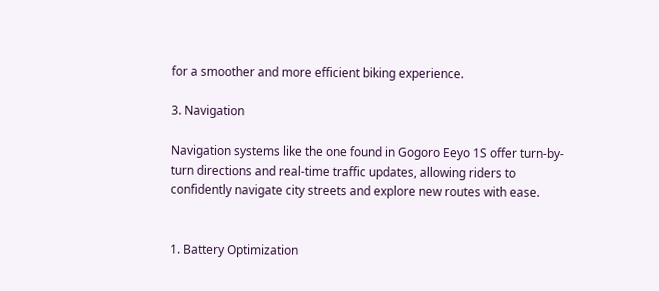for a smoother and more efficient biking experience.

3. Navigation

Navigation systems like the one found in Gogoro Eeyo 1S offer turn-by-turn directions and real-time traffic updates, allowing riders to confidently navigate city streets and explore new routes with ease.


1. Battery Optimization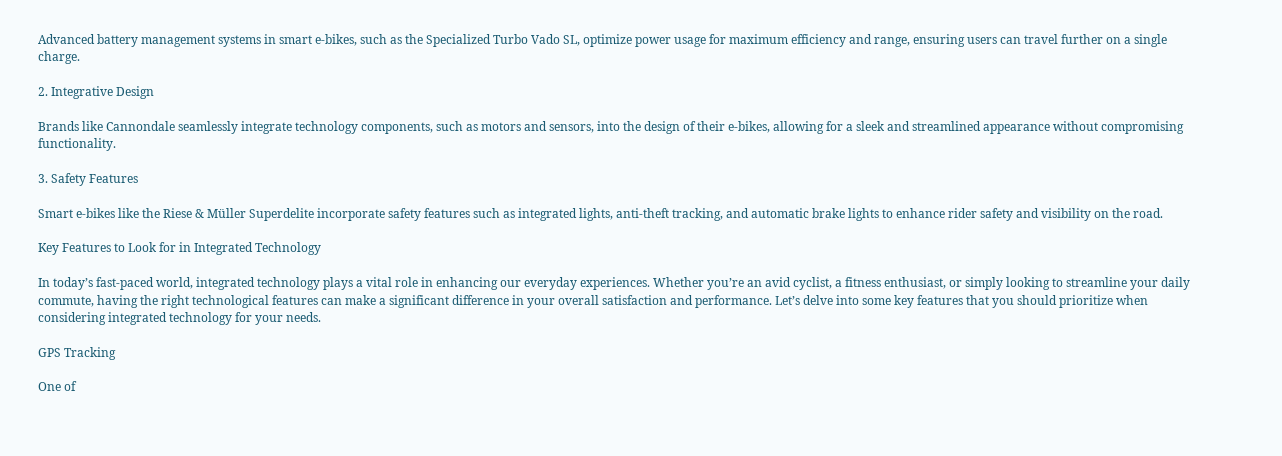Advanced battery management systems in smart e-bikes, such as the Specialized Turbo Vado SL, optimize power usage for maximum efficiency and range, ensuring users can travel further on a single charge.

2. Integrative Design

Brands like Cannondale seamlessly integrate technology components, such as motors and sensors, into the design of their e-bikes, allowing for a sleek and streamlined appearance without compromising functionality.

3. Safety Features

Smart e-bikes like the Riese & Müller Superdelite incorporate safety features such as integrated lights, anti-theft tracking, and automatic brake lights to enhance rider safety and visibility on the road.

Key Features to Look for in Integrated Technology

In today’s fast-paced world, integrated technology plays a vital role in enhancing our everyday experiences. Whether you’re an avid cyclist, a fitness enthusiast, or simply looking to streamline your daily commute, having the right technological features can make a significant difference in your overall satisfaction and performance. Let’s delve into some key features that you should prioritize when considering integrated technology for your needs.

GPS Tracking

One of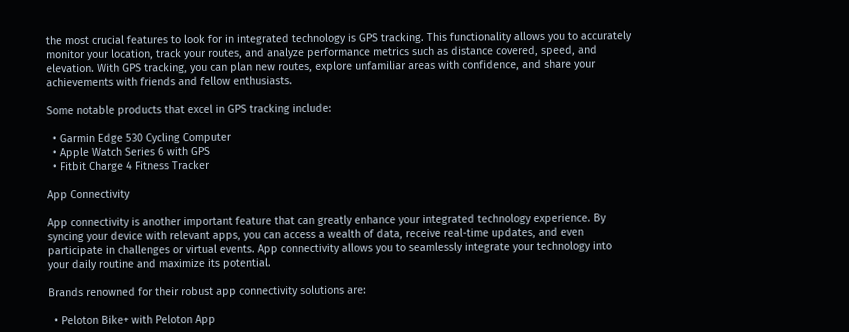the most crucial features to look for in integrated technology is GPS tracking. This functionality allows you to accurately monitor your location, track your routes, and analyze performance metrics such as distance covered, speed, and elevation. With GPS tracking, you can plan new routes, explore unfamiliar areas with confidence, and share your achievements with friends and fellow enthusiasts.

Some notable products that excel in GPS tracking include:

  • Garmin Edge 530 Cycling Computer
  • Apple Watch Series 6 with GPS
  • Fitbit Charge 4 Fitness Tracker

App Connectivity

App connectivity is another important feature that can greatly enhance your integrated technology experience. By syncing your device with relevant apps, you can access a wealth of data, receive real-time updates, and even participate in challenges or virtual events. App connectivity allows you to seamlessly integrate your technology into your daily routine and maximize its potential.

Brands renowned for their robust app connectivity solutions are:

  • Peloton Bike+ with Peloton App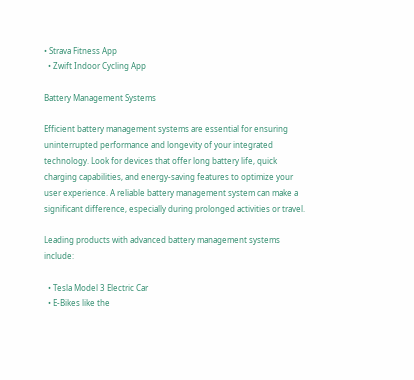• Strava Fitness App
  • Zwift Indoor Cycling App

Battery Management Systems

Efficient battery management systems are essential for ensuring uninterrupted performance and longevity of your integrated technology. Look for devices that offer long battery life, quick charging capabilities, and energy-saving features to optimize your user experience. A reliable battery management system can make a significant difference, especially during prolonged activities or travel.

Leading products with advanced battery management systems include:

  • Tesla Model 3 Electric Car
  • E-Bikes like the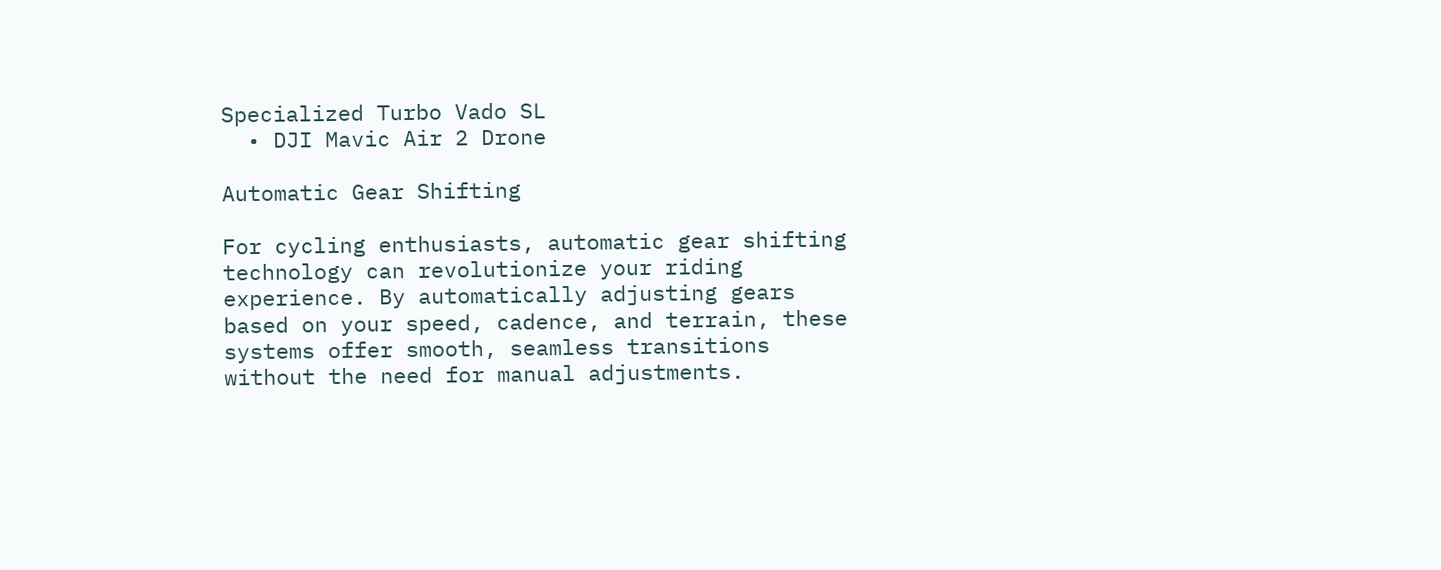Specialized Turbo Vado SL
  • DJI Mavic Air 2 Drone

Automatic Gear Shifting

For cycling enthusiasts, automatic gear shifting technology can revolutionize your riding experience. By automatically adjusting gears based on your speed, cadence, and terrain, these systems offer smooth, seamless transitions without the need for manual adjustments.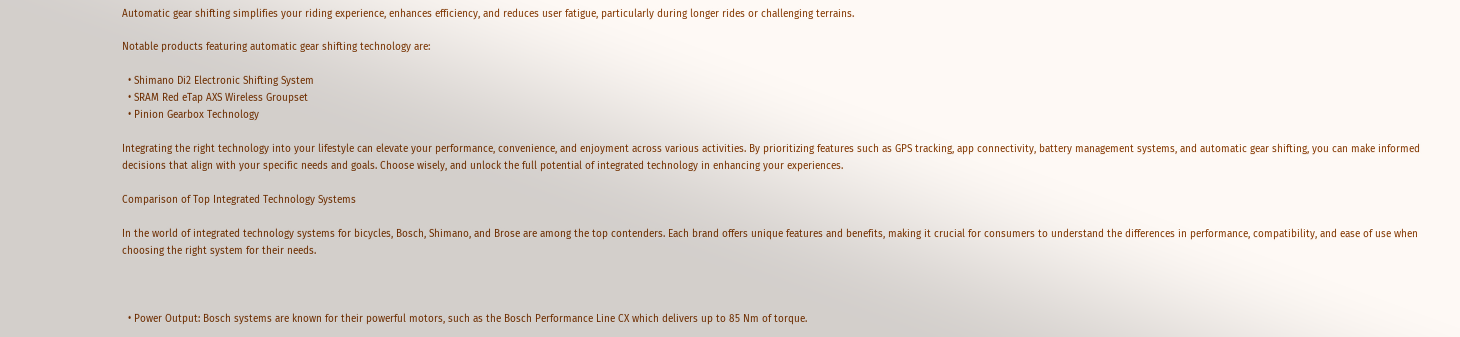Automatic gear shifting simplifies your riding experience, enhances efficiency, and reduces user fatigue, particularly during longer rides or challenging terrains.

Notable products featuring automatic gear shifting technology are:

  • Shimano Di2 Electronic Shifting System
  • SRAM Red eTap AXS Wireless Groupset
  • Pinion Gearbox Technology

Integrating the right technology into your lifestyle can elevate your performance, convenience, and enjoyment across various activities. By prioritizing features such as GPS tracking, app connectivity, battery management systems, and automatic gear shifting, you can make informed decisions that align with your specific needs and goals. Choose wisely, and unlock the full potential of integrated technology in enhancing your experiences.

Comparison of Top Integrated Technology Systems

In the world of integrated technology systems for bicycles, Bosch, Shimano, and Brose are among the top contenders. Each brand offers unique features and benefits, making it crucial for consumers to understand the differences in performance, compatibility, and ease of use when choosing the right system for their needs.



  • Power Output: Bosch systems are known for their powerful motors, such as the Bosch Performance Line CX which delivers up to 85 Nm of torque.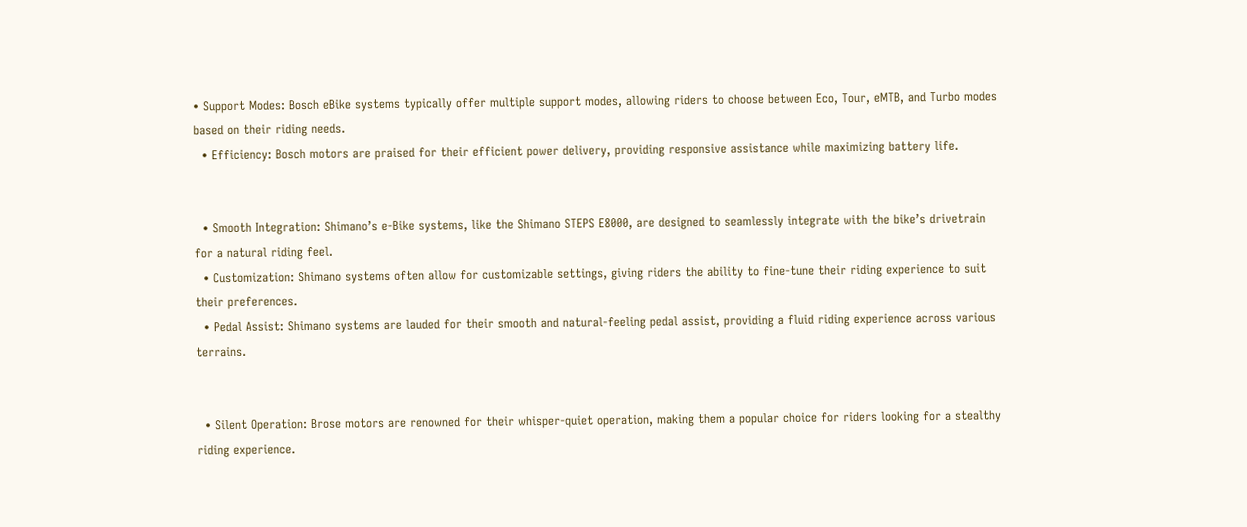• Support Modes: Bosch eBike systems typically offer multiple support modes, allowing riders to choose between Eco, Tour, eMTB, and Turbo modes based on their riding needs.
  • Efficiency: Bosch motors are praised for their efficient power delivery, providing responsive assistance while maximizing battery life.


  • Smooth Integration: Shimano’s e-Bike systems, like the Shimano STEPS E8000, are designed to seamlessly integrate with the bike’s drivetrain for a natural riding feel.
  • Customization: Shimano systems often allow for customizable settings, giving riders the ability to fine-tune their riding experience to suit their preferences.
  • Pedal Assist: Shimano systems are lauded for their smooth and natural-feeling pedal assist, providing a fluid riding experience across various terrains.


  • Silent Operation: Brose motors are renowned for their whisper-quiet operation, making them a popular choice for riders looking for a stealthy riding experience.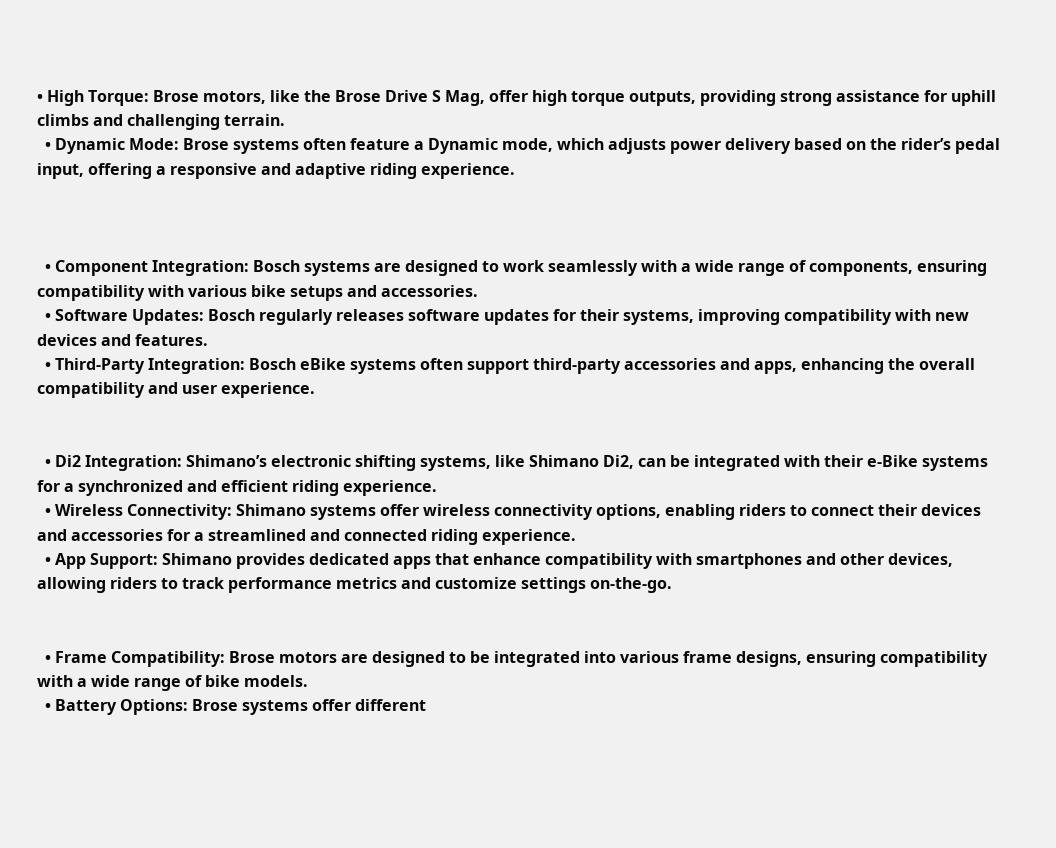• High Torque: Brose motors, like the Brose Drive S Mag, offer high torque outputs, providing strong assistance for uphill climbs and challenging terrain.
  • Dynamic Mode: Brose systems often feature a Dynamic mode, which adjusts power delivery based on the rider’s pedal input, offering a responsive and adaptive riding experience.



  • Component Integration: Bosch systems are designed to work seamlessly with a wide range of components, ensuring compatibility with various bike setups and accessories.
  • Software Updates: Bosch regularly releases software updates for their systems, improving compatibility with new devices and features.
  • Third-Party Integration: Bosch eBike systems often support third-party accessories and apps, enhancing the overall compatibility and user experience.


  • Di2 Integration: Shimano’s electronic shifting systems, like Shimano Di2, can be integrated with their e-Bike systems for a synchronized and efficient riding experience.
  • Wireless Connectivity: Shimano systems offer wireless connectivity options, enabling riders to connect their devices and accessories for a streamlined and connected riding experience.
  • App Support: Shimano provides dedicated apps that enhance compatibility with smartphones and other devices, allowing riders to track performance metrics and customize settings on-the-go.


  • Frame Compatibility: Brose motors are designed to be integrated into various frame designs, ensuring compatibility with a wide range of bike models.
  • Battery Options: Brose systems offer different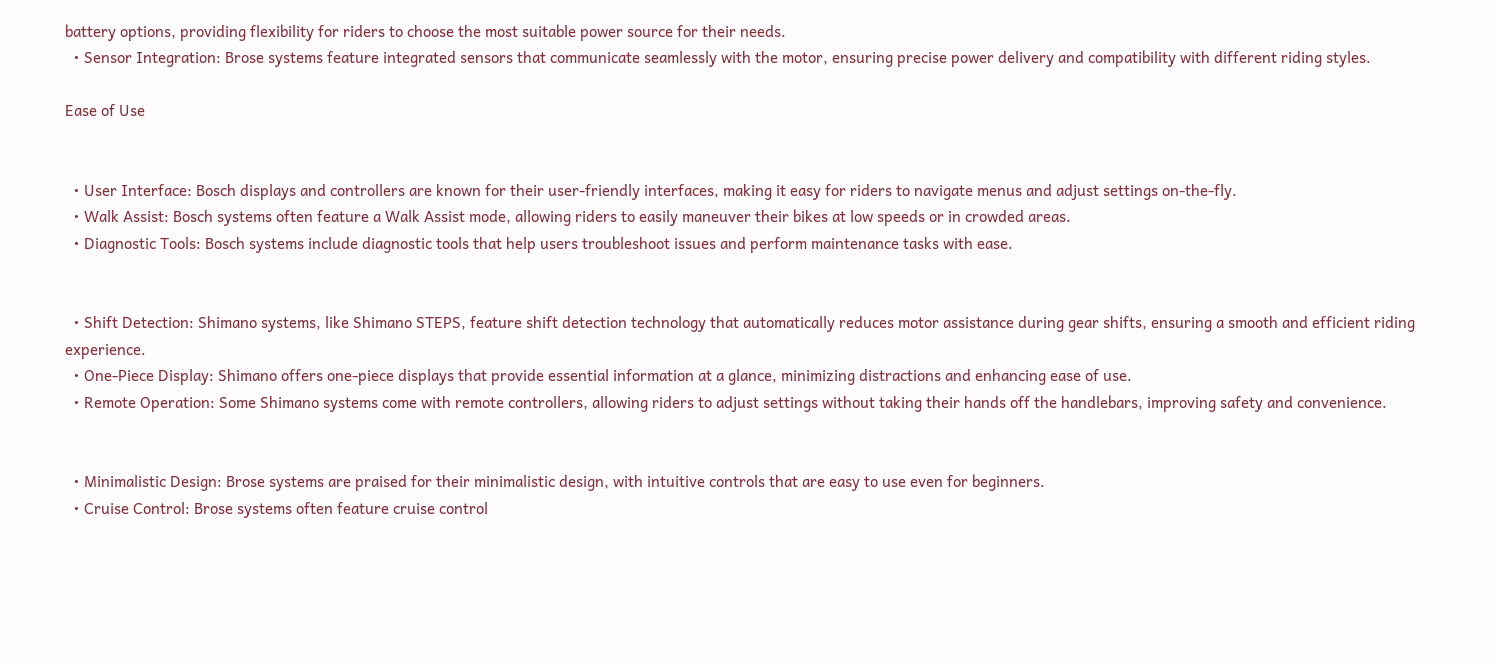battery options, providing flexibility for riders to choose the most suitable power source for their needs.
  • Sensor Integration: Brose systems feature integrated sensors that communicate seamlessly with the motor, ensuring precise power delivery and compatibility with different riding styles.

Ease of Use


  • User Interface: Bosch displays and controllers are known for their user-friendly interfaces, making it easy for riders to navigate menus and adjust settings on-the-fly.
  • Walk Assist: Bosch systems often feature a Walk Assist mode, allowing riders to easily maneuver their bikes at low speeds or in crowded areas.
  • Diagnostic Tools: Bosch systems include diagnostic tools that help users troubleshoot issues and perform maintenance tasks with ease.


  • Shift Detection: Shimano systems, like Shimano STEPS, feature shift detection technology that automatically reduces motor assistance during gear shifts, ensuring a smooth and efficient riding experience.
  • One-Piece Display: Shimano offers one-piece displays that provide essential information at a glance, minimizing distractions and enhancing ease of use.
  • Remote Operation: Some Shimano systems come with remote controllers, allowing riders to adjust settings without taking their hands off the handlebars, improving safety and convenience.


  • Minimalistic Design: Brose systems are praised for their minimalistic design, with intuitive controls that are easy to use even for beginners.
  • Cruise Control: Brose systems often feature cruise control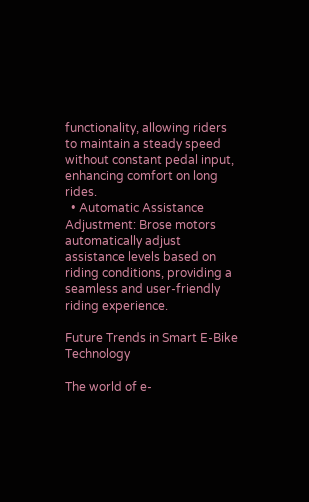functionality, allowing riders to maintain a steady speed without constant pedal input, enhancing comfort on long rides.
  • Automatic Assistance Adjustment: Brose motors automatically adjust assistance levels based on riding conditions, providing a seamless and user-friendly riding experience.

Future Trends in Smart E-Bike Technology

The world of e-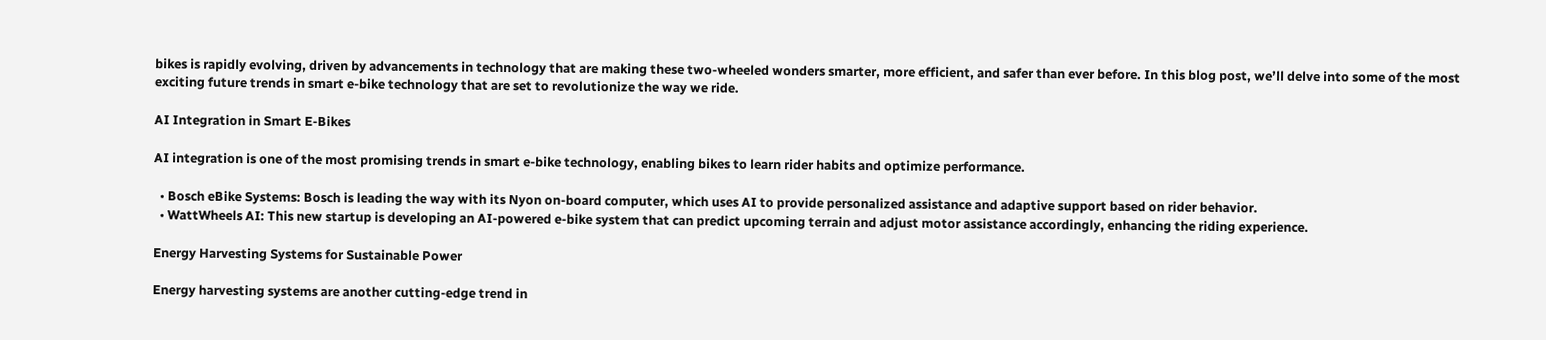bikes is rapidly evolving, driven by advancements in technology that are making these two-wheeled wonders smarter, more efficient, and safer than ever before. In this blog post, we’ll delve into some of the most exciting future trends in smart e-bike technology that are set to revolutionize the way we ride.

AI Integration in Smart E-Bikes

AI integration is one of the most promising trends in smart e-bike technology, enabling bikes to learn rider habits and optimize performance.

  • Bosch eBike Systems: Bosch is leading the way with its Nyon on-board computer, which uses AI to provide personalized assistance and adaptive support based on rider behavior.
  • WattWheels AI: This new startup is developing an AI-powered e-bike system that can predict upcoming terrain and adjust motor assistance accordingly, enhancing the riding experience.

Energy Harvesting Systems for Sustainable Power

Energy harvesting systems are another cutting-edge trend in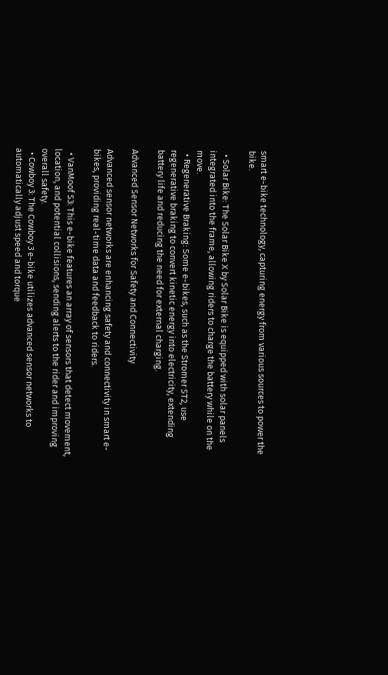smart e-bike technology, capturing energy from various sources to power the bike.

  • Solar Bike: The Solar Bike X by Solar Bike is equipped with solar panels integrated into the frame, allowing riders to charge the battery while on the move.
  • Regenerative Braking: Some e-bikes, such as the Stromer ST2, use regenerative braking to convert kinetic energy into electricity, extending battery life and reducing the need for external charging.

Advanced Sensor Networks for Safety and Connectivity

Advanced sensor networks are enhancing safety and connectivity in smart e-bikes, providing real-time data and feedback to riders.

  • VanMoof S3: This e-bike features an array of sensors that detect movement, location, and potential collisions, sending alerts to the rider and improving overall safety.
  • Cowboy 3: The Cowboy 3 e-bike utilizes advanced sensor networks to automatically adjust speed and torque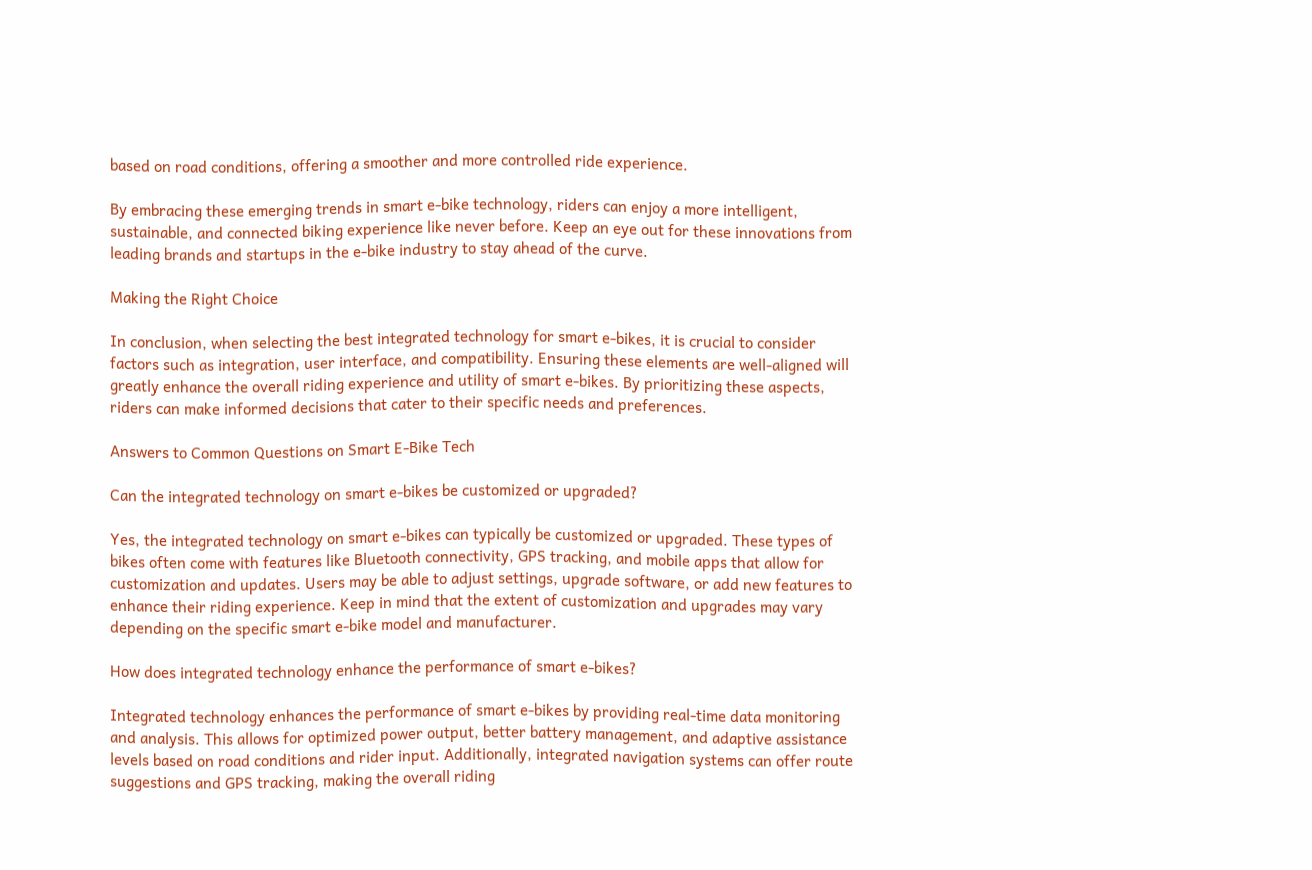based on road conditions, offering a smoother and more controlled ride experience.

By embracing these emerging trends in smart e-bike technology, riders can enjoy a more intelligent, sustainable, and connected biking experience like never before. Keep an eye out for these innovations from leading brands and startups in the e-bike industry to stay ahead of the curve.

Making the Right Choice

In conclusion, when selecting the best integrated technology for smart e-bikes, it is crucial to consider factors such as integration, user interface, and compatibility. Ensuring these elements are well-aligned will greatly enhance the overall riding experience and utility of smart e-bikes. By prioritizing these aspects, riders can make informed decisions that cater to their specific needs and preferences.

Answers to Common Questions on Smart E-Bike Tech

Can the integrated technology on smart e-bikes be customized or upgraded?

Yes, the integrated technology on smart e-bikes can typically be customized or upgraded. These types of bikes often come with features like Bluetooth connectivity, GPS tracking, and mobile apps that allow for customization and updates. Users may be able to adjust settings, upgrade software, or add new features to enhance their riding experience. Keep in mind that the extent of customization and upgrades may vary depending on the specific smart e-bike model and manufacturer.

How does integrated technology enhance the performance of smart e-bikes?

Integrated technology enhances the performance of smart e-bikes by providing real-time data monitoring and analysis. This allows for optimized power output, better battery management, and adaptive assistance levels based on road conditions and rider input. Additionally, integrated navigation systems can offer route suggestions and GPS tracking, making the overall riding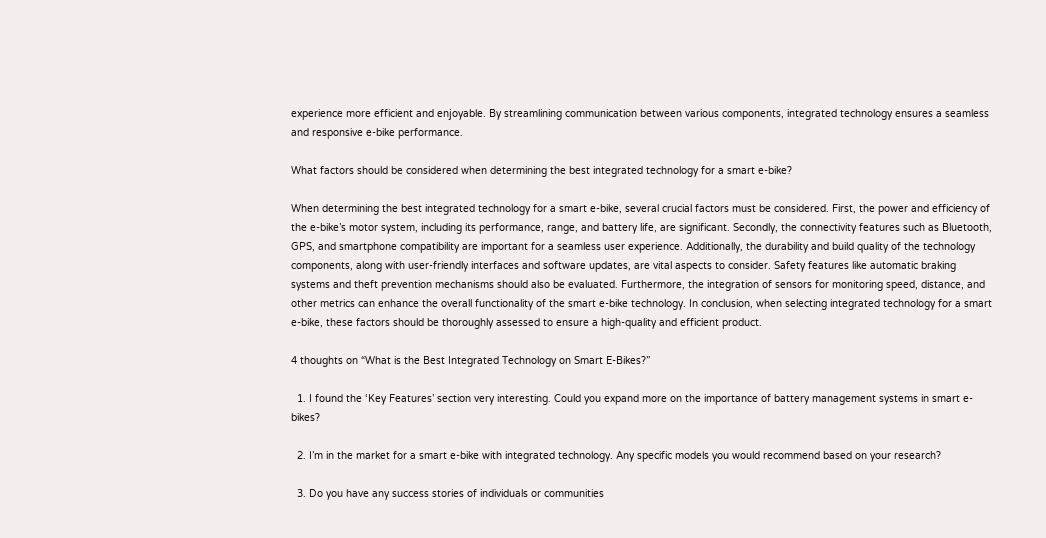experience more efficient and enjoyable. By streamlining communication between various components, integrated technology ensures a seamless and responsive e-bike performance.

What factors should be considered when determining the best integrated technology for a smart e-bike?

When determining the best integrated technology for a smart e-bike, several crucial factors must be considered. First, the power and efficiency of the e-bike’s motor system, including its performance, range, and battery life, are significant. Secondly, the connectivity features such as Bluetooth, GPS, and smartphone compatibility are important for a seamless user experience. Additionally, the durability and build quality of the technology components, along with user-friendly interfaces and software updates, are vital aspects to consider. Safety features like automatic braking systems and theft prevention mechanisms should also be evaluated. Furthermore, the integration of sensors for monitoring speed, distance, and other metrics can enhance the overall functionality of the smart e-bike technology. In conclusion, when selecting integrated technology for a smart e-bike, these factors should be thoroughly assessed to ensure a high-quality and efficient product.

4 thoughts on “What is the Best Integrated Technology on Smart E-Bikes?”

  1. I found the ‘Key Features’ section very interesting. Could you expand more on the importance of battery management systems in smart e-bikes?

  2. I’m in the market for a smart e-bike with integrated technology. Any specific models you would recommend based on your research?

  3. Do you have any success stories of individuals or communities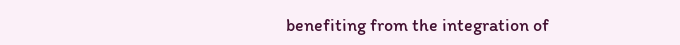benefiting from the integration of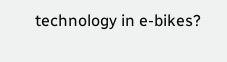technology in e-bikes?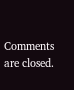Comments are closed.